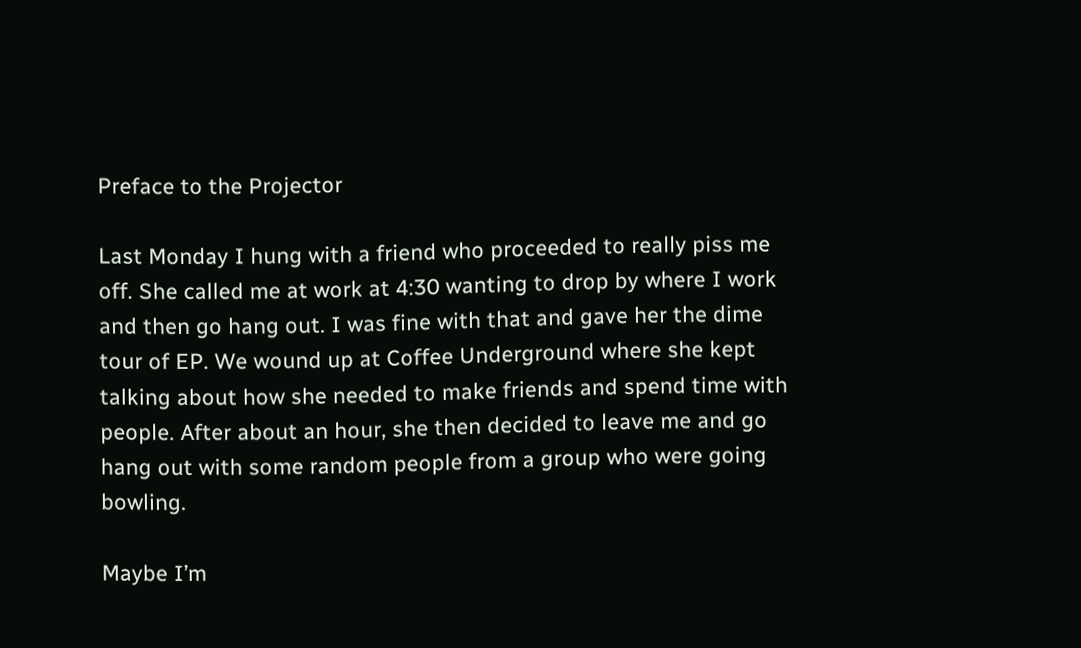Preface to the Projector

Last Monday I hung with a friend who proceeded to really piss me off. She called me at work at 4:30 wanting to drop by where I work and then go hang out. I was fine with that and gave her the dime tour of EP. We wound up at Coffee Underground where she kept talking about how she needed to make friends and spend time with people. After about an hour, she then decided to leave me and go hang out with some random people from a group who were going bowling.

Maybe I’m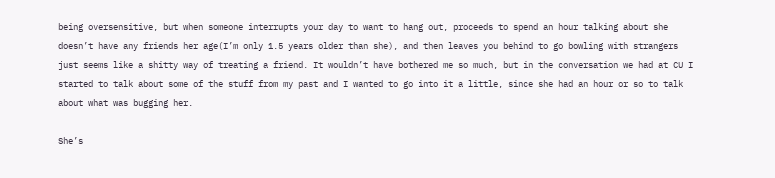being oversensitive, but when someone interrupts your day to want to hang out, proceeds to spend an hour talking about she doesn’t have any friends her age(I’m only 1.5 years older than she), and then leaves you behind to go bowling with strangers just seems like a shitty way of treating a friend. It wouldn’t have bothered me so much, but in the conversation we had at CU I started to talk about some of the stuff from my past and I wanted to go into it a little, since she had an hour or so to talk about what was bugging her.

She’s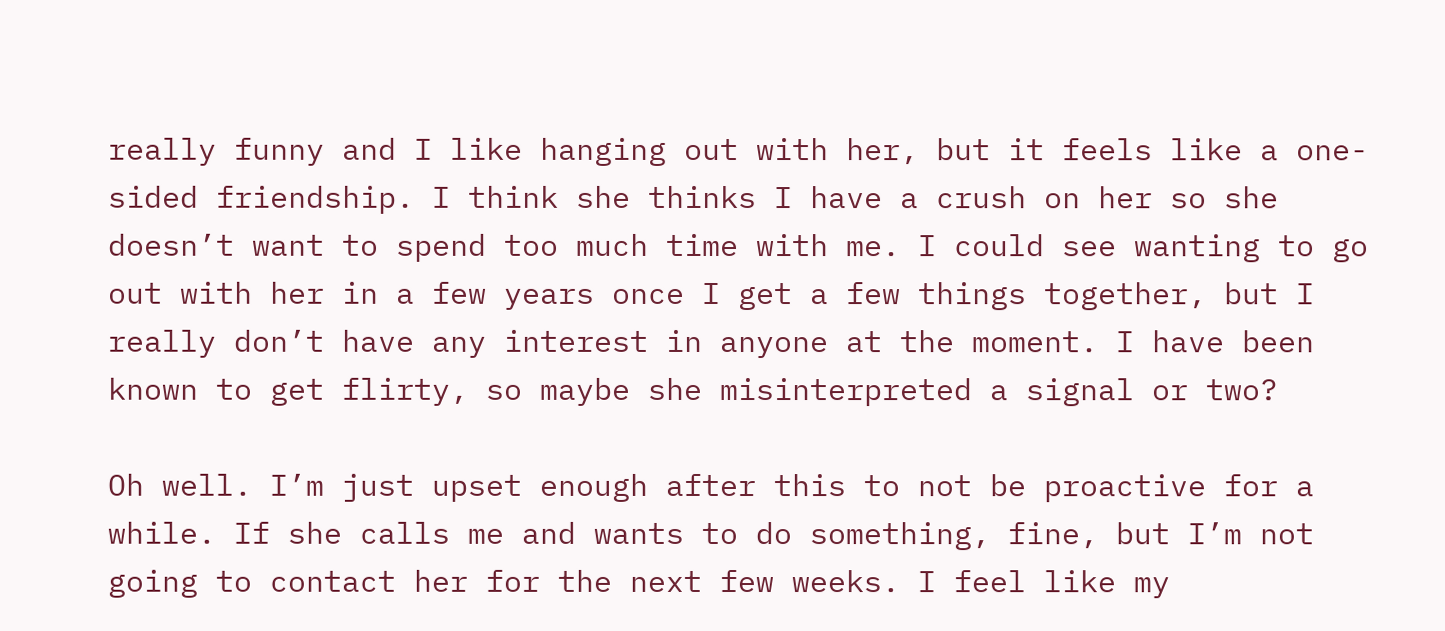really funny and I like hanging out with her, but it feels like a one-sided friendship. I think she thinks I have a crush on her so she doesn’t want to spend too much time with me. I could see wanting to go out with her in a few years once I get a few things together, but I really don’t have any interest in anyone at the moment. I have been known to get flirty, so maybe she misinterpreted a signal or two?

Oh well. I’m just upset enough after this to not be proactive for a while. If she calls me and wants to do something, fine, but I’m not going to contact her for the next few weeks. I feel like my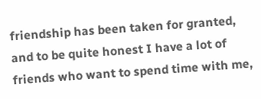friendship has been taken for granted, and to be quite honest I have a lot of friends who want to spend time with me,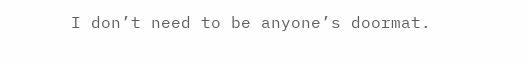I don’t need to be anyone’s doormat.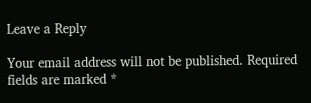Leave a Reply

Your email address will not be published. Required fields are marked *